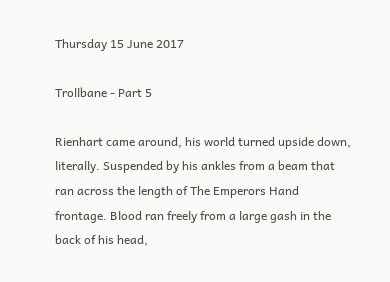Thursday 15 June 2017

Trollbane - Part 5

Rienhart came around, his world turned upside down, literally. Suspended by his ankles from a beam that ran across the length of The Emperors Hand frontage. Blood ran freely from a large gash in the back of his head,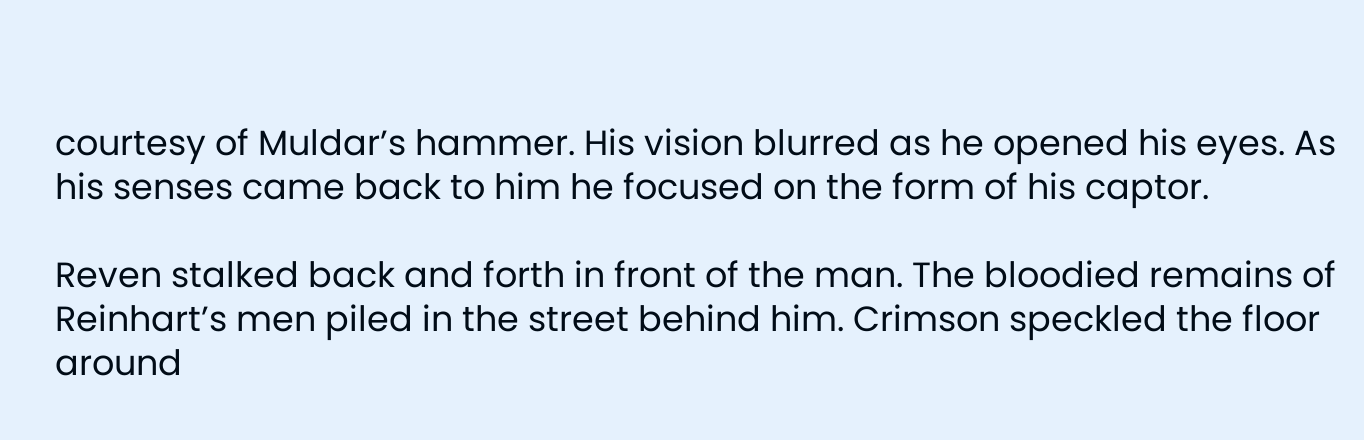courtesy of Muldar’s hammer. His vision blurred as he opened his eyes. As his senses came back to him he focused on the form of his captor.

Reven stalked back and forth in front of the man. The bloodied remains of Reinhart’s men piled in the street behind him. Crimson speckled the floor around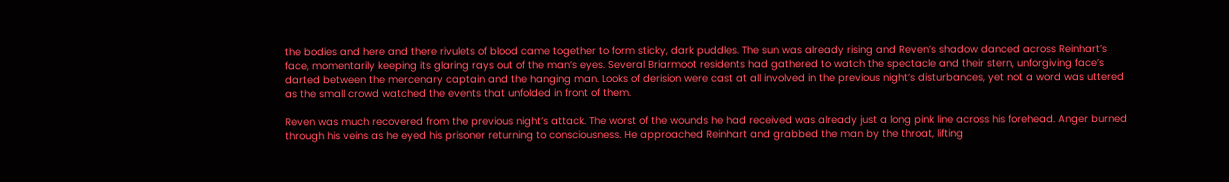the bodies and here and there rivulets of blood came together to form sticky, dark puddles. The sun was already rising and Reven’s shadow danced across Reinhart’s face, momentarily keeping its glaring rays out of the man’s eyes. Several Briarmoot residents had gathered to watch the spectacle and their stern, unforgiving face’s darted between the mercenary captain and the hanging man. Looks of derision were cast at all involved in the previous night’s disturbances, yet not a word was uttered as the small crowd watched the events that unfolded in front of them.

Reven was much recovered from the previous night’s attack. The worst of the wounds he had received was already just a long pink line across his forehead. Anger burned through his veins as he eyed his prisoner returning to consciousness. He approached Reinhart and grabbed the man by the throat, lifting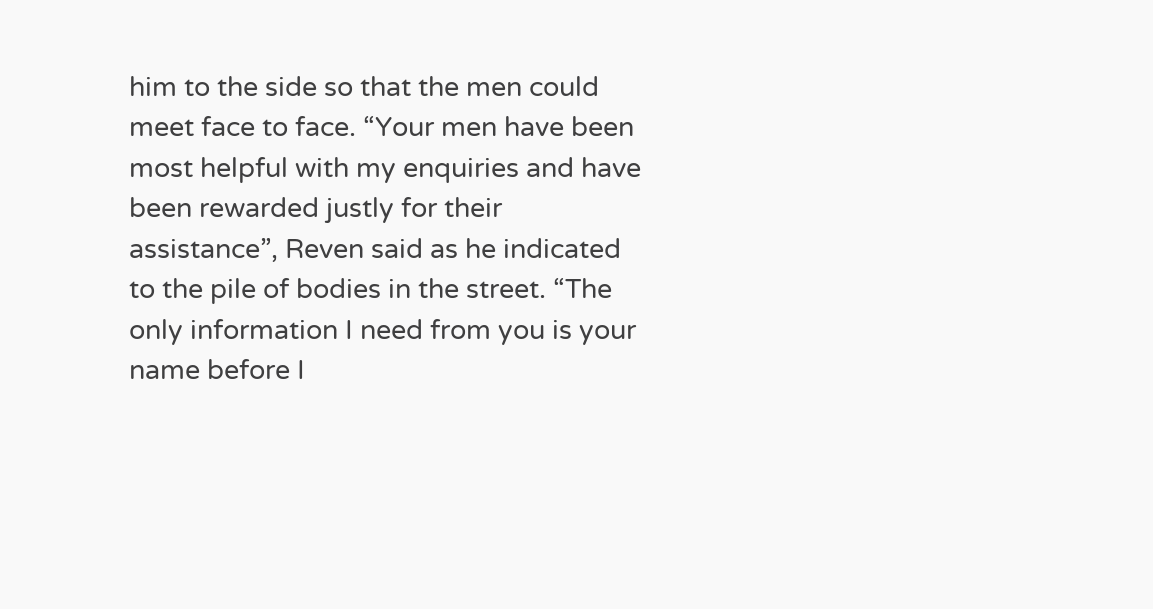him to the side so that the men could meet face to face. “Your men have been most helpful with my enquiries and have been rewarded justly for their assistance”, Reven said as he indicated to the pile of bodies in the street. “The only information I need from you is your name before I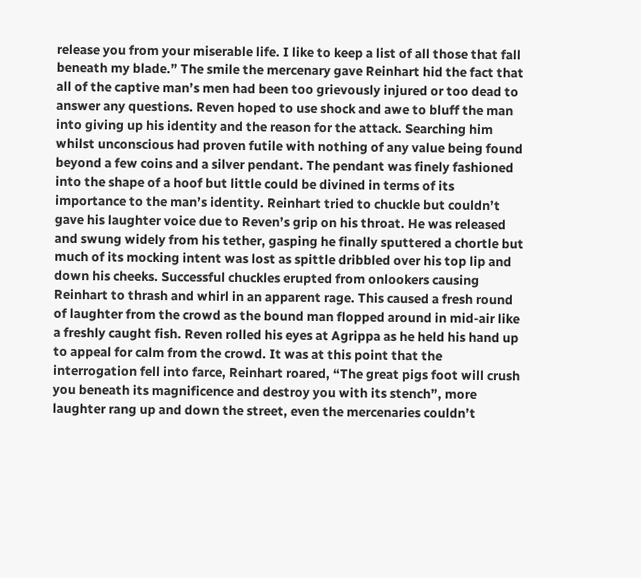release you from your miserable life. I like to keep a list of all those that fall beneath my blade.” The smile the mercenary gave Reinhart hid the fact that all of the captive man’s men had been too grievously injured or too dead to answer any questions. Reven hoped to use shock and awe to bluff the man into giving up his identity and the reason for the attack. Searching him whilst unconscious had proven futile with nothing of any value being found beyond a few coins and a silver pendant. The pendant was finely fashioned into the shape of a hoof but little could be divined in terms of its importance to the man’s identity. Reinhart tried to chuckle but couldn’t gave his laughter voice due to Reven’s grip on his throat. He was released and swung widely from his tether, gasping he finally sputtered a chortle but much of its mocking intent was lost as spittle dribbled over his top lip and down his cheeks. Successful chuckles erupted from onlookers causing Reinhart to thrash and whirl in an apparent rage. This caused a fresh round of laughter from the crowd as the bound man flopped around in mid-air like a freshly caught fish. Reven rolled his eyes at Agrippa as he held his hand up to appeal for calm from the crowd. It was at this point that the interrogation fell into farce, Reinhart roared, “The great pigs foot will crush you beneath its magnificence and destroy you with its stench”, more laughter rang up and down the street, even the mercenaries couldn’t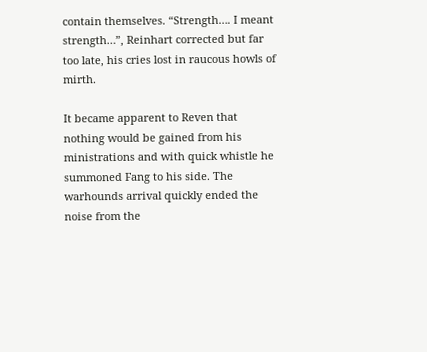contain themselves. “Strength…. I meant strength…”, Reinhart corrected but far too late, his cries lost in raucous howls of mirth.

It became apparent to Reven that nothing would be gained from his ministrations and with quick whistle he summoned Fang to his side. The warhounds arrival quickly ended the noise from the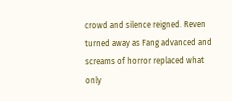crowd and silence reigned. Reven turned away as Fang advanced and screams of horror replaced what only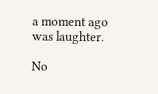a moment ago was laughter.

No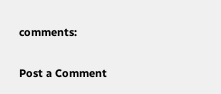comments:

Post a Comment